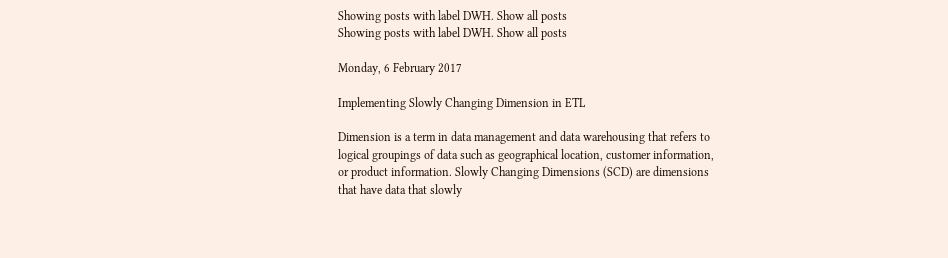Showing posts with label DWH. Show all posts
Showing posts with label DWH. Show all posts

Monday, 6 February 2017

Implementing Slowly Changing Dimension in ETL

Dimension is a term in data management and data warehousing that refers to logical groupings of data such as geographical location, customer information, or product information. Slowly Changing Dimensions (SCD) are dimensions that have data that slowly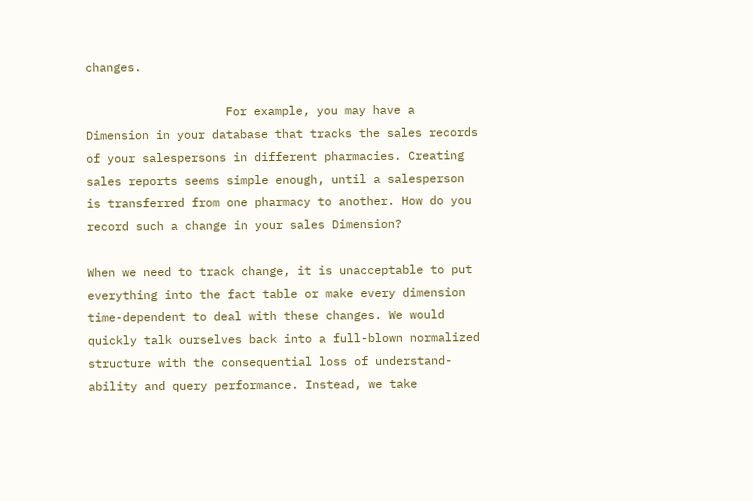changes.

                    For example, you may have a Dimension in your database that tracks the sales records of your salespersons in different pharmacies. Creating sales reports seems simple enough, until a salesperson is transferred from one pharmacy to another. How do you record such a change in your sales Dimension?

When we need to track change, it is unacceptable to put everything into the fact table or make every dimension time-dependent to deal with these changes. We would quickly talk ourselves back into a full-blown normalized structure with the consequential loss of understand-ability and query performance. Instead, we take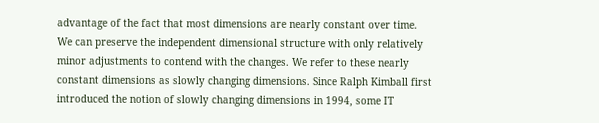advantage of the fact that most dimensions are nearly constant over time. We can preserve the independent dimensional structure with only relatively minor adjustments to contend with the changes. We refer to these nearly constant dimensions as slowly changing dimensions. Since Ralph Kimball first introduced the notion of slowly changing dimensions in 1994, some IT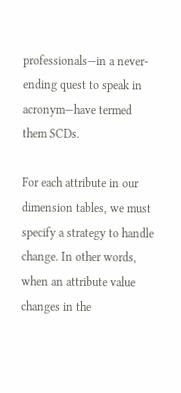professionals—in a never-ending quest to speak in acronym—have termed them SCDs.

For each attribute in our dimension tables, we must specify a strategy to handle change. In other words, when an attribute value changes in the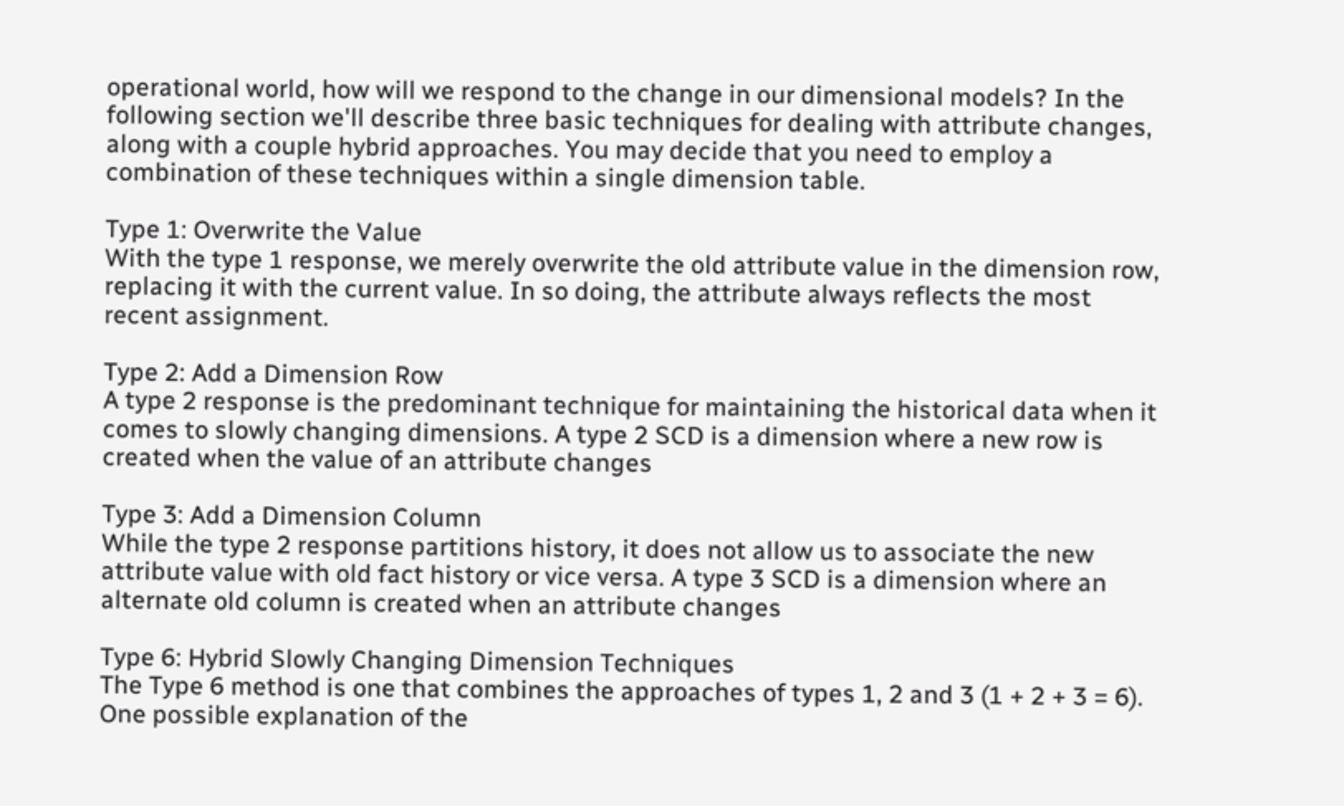operational world, how will we respond to the change in our dimensional models? In the following section we'll describe three basic techniques for dealing with attribute changes, along with a couple hybrid approaches. You may decide that you need to employ a combination of these techniques within a single dimension table.

Type 1: Overwrite the Value
With the type 1 response, we merely overwrite the old attribute value in the dimension row, replacing it with the current value. In so doing, the attribute always reflects the most recent assignment.

Type 2: Add a Dimension Row
A type 2 response is the predominant technique for maintaining the historical data when it comes to slowly changing dimensions. A type 2 SCD is a dimension where a new row is created when the value of an attribute changes

Type 3: Add a Dimension Column
While the type 2 response partitions history, it does not allow us to associate the new attribute value with old fact history or vice versa. A type 3 SCD is a dimension where an alternate old column is created when an attribute changes

Type 6: Hybrid Slowly Changing Dimension Techniques
The Type 6 method is one that combines the approaches of types 1, 2 and 3 (1 + 2 + 3 = 6). One possible explanation of the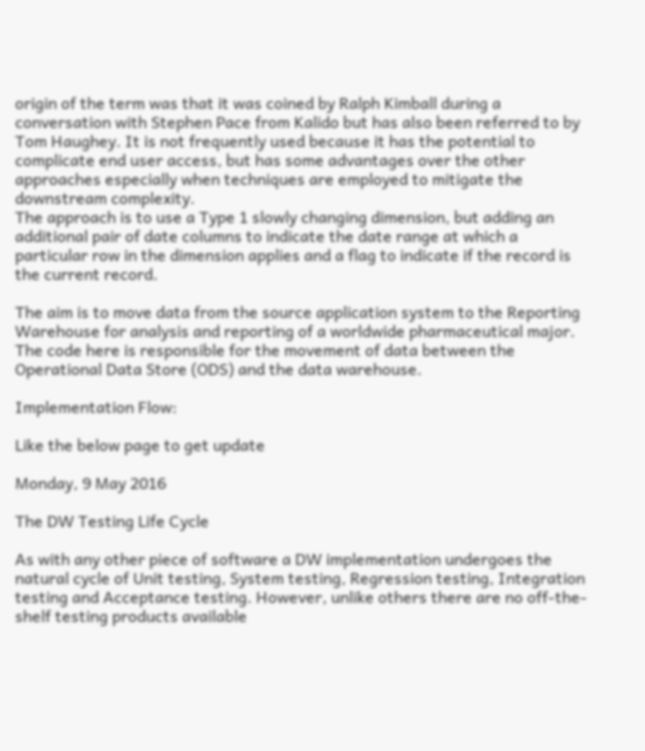origin of the term was that it was coined by Ralph Kimball during a conversation with Stephen Pace from Kalido but has also been referred to by Tom Haughey. It is not frequently used because it has the potential to complicate end user access, but has some advantages over the other approaches especially when techniques are employed to mitigate the downstream complexity.
The approach is to use a Type 1 slowly changing dimension, but adding an additional pair of date columns to indicate the date range at which a particular row in the dimension applies and a flag to indicate if the record is the current record.

The aim is to move data from the source application system to the Reporting Warehouse for analysis and reporting of a worldwide pharmaceutical major. The code here is responsible for the movement of data between the Operational Data Store (ODS) and the data warehouse.

Implementation Flow:

Like the below page to get update

Monday, 9 May 2016

The DW Testing Life Cycle

As with any other piece of software a DW implementation undergoes the natural cycle of Unit testing, System testing, Regression testing, Integration testing and Acceptance testing. However, unlike others there are no off-the-shelf testing products available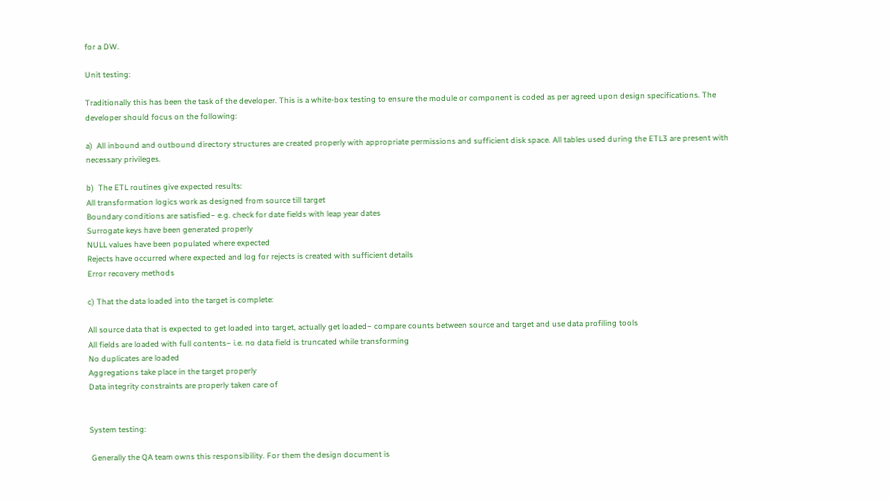for a DW.

Unit testing:

Traditionally this has been the task of the developer. This is a white-box testing to ensure the module or component is coded as per agreed upon design specifications. The developer should focus on the following:

a)  All inbound and outbound directory structures are created properly with appropriate permissions and sufficient disk space. All tables used during the ETL3 are present with necessary privileges.

b)  The ETL routines give expected results:
All transformation logics work as designed from source till target
Boundary conditions are satisfied− e.g. check for date fields with leap year dates
Surrogate keys have been generated properly
NULL values have been populated where expected
Rejects have occurred where expected and log for rejects is created with sufficient details
Error recovery methods

c) That the data loaded into the target is complete:

All source data that is expected to get loaded into target, actually get loaded− compare counts between source and target and use data profiling tools
All fields are loaded with full contents− i.e. no data field is truncated while transforming
No duplicates are loaded
Aggregations take place in the target properly
Data integrity constraints are properly taken care of


System testing:

 Generally the QA team owns this responsibility. For them the design document is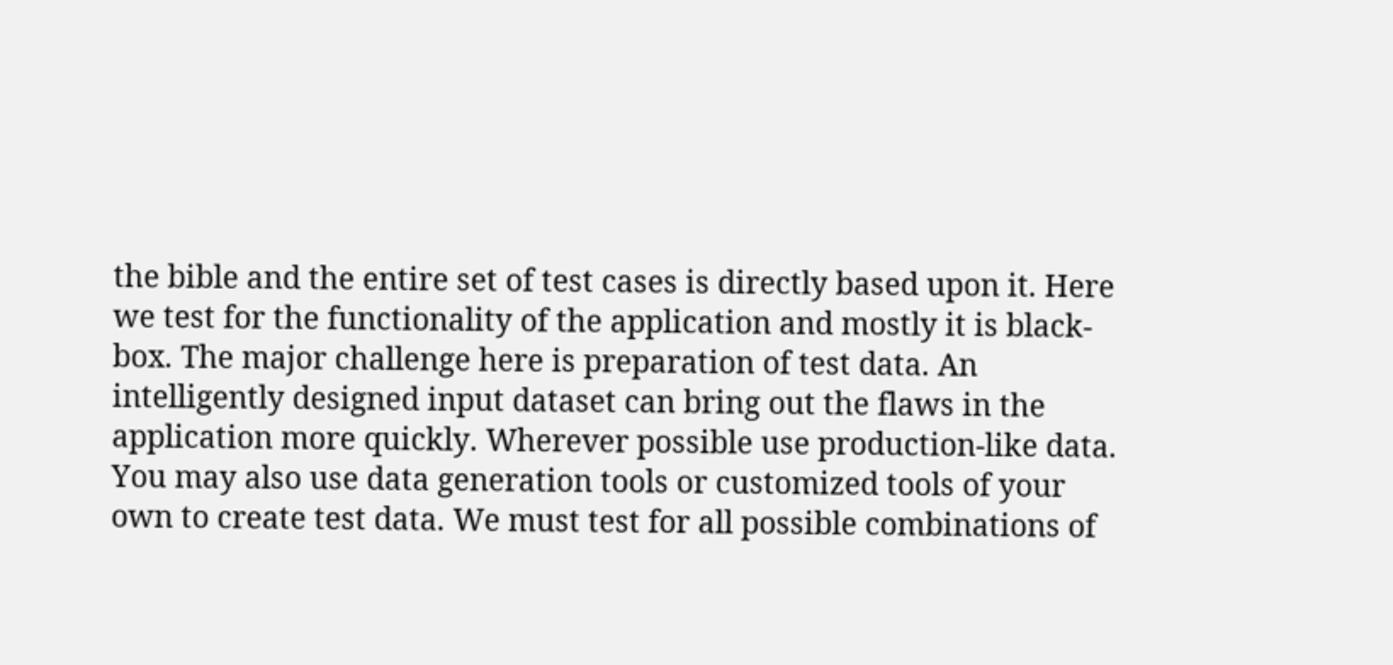the bible and the entire set of test cases is directly based upon it. Here we test for the functionality of the application and mostly it is black-box. The major challenge here is preparation of test data. An intelligently designed input dataset can bring out the flaws in the application more quickly. Wherever possible use production-like data. You may also use data generation tools or customized tools of your own to create test data. We must test for all possible combinations of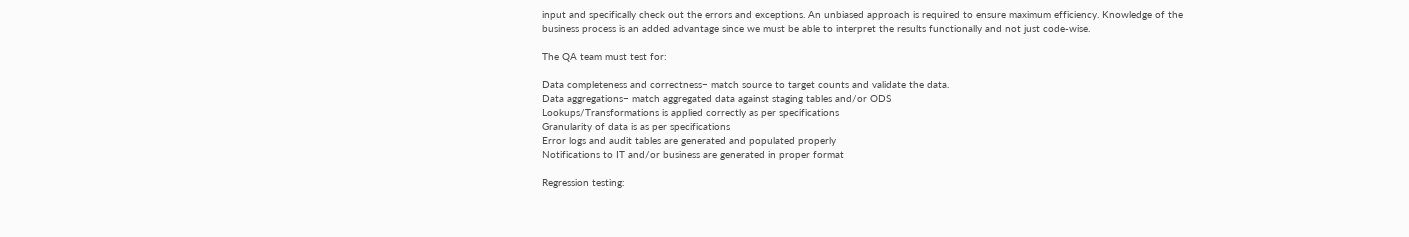input and specifically check out the errors and exceptions. An unbiased approach is required to ensure maximum efficiency. Knowledge of the business process is an added advantage since we must be able to interpret the results functionally and not just code-wise.

The QA team must test for:

Data completeness and correctness− match source to target counts and validate the data.
Data aggregations− match aggregated data against staging tables and/or ODS
Lookups/Transformations is applied correctly as per specifications
Granularity of data is as per specifications
Error logs and audit tables are generated and populated properly
Notifications to IT and/or business are generated in proper format

Regression testing: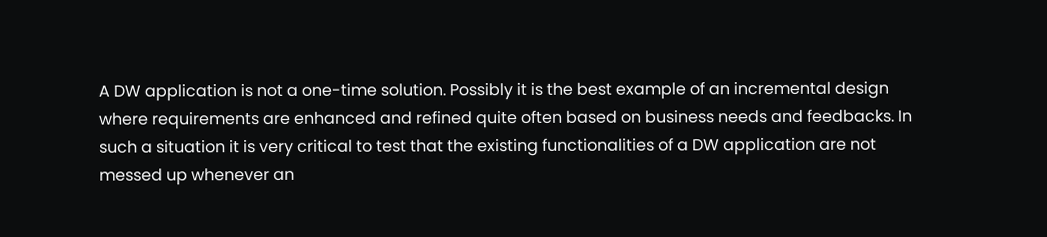A DW application is not a one-time solution. Possibly it is the best example of an incremental design where requirements are enhanced and refined quite often based on business needs and feedbacks. In such a situation it is very critical to test that the existing functionalities of a DW application are not messed up whenever an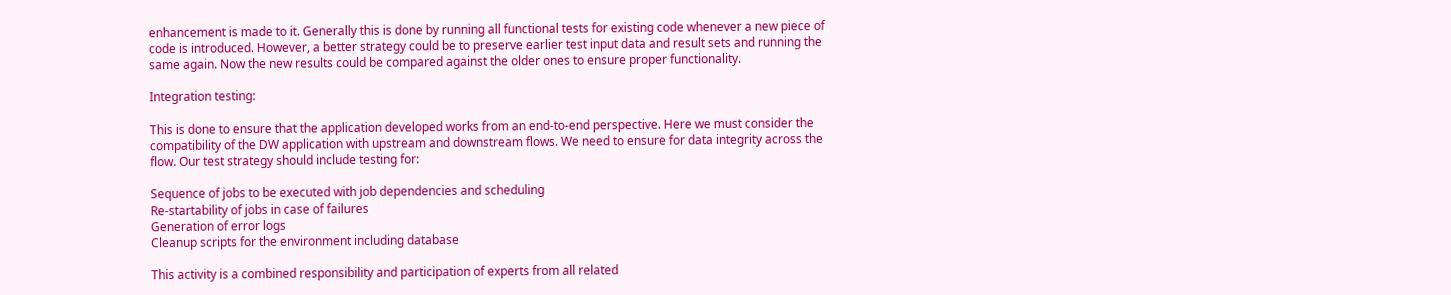enhancement is made to it. Generally this is done by running all functional tests for existing code whenever a new piece of code is introduced. However, a better strategy could be to preserve earlier test input data and result sets and running the same again. Now the new results could be compared against the older ones to ensure proper functionality.

Integration testing:

This is done to ensure that the application developed works from an end-to-end perspective. Here we must consider the compatibility of the DW application with upstream and downstream flows. We need to ensure for data integrity across the flow. Our test strategy should include testing for:

Sequence of jobs to be executed with job dependencies and scheduling
Re-startability of jobs in case of failures
Generation of error logs
Cleanup scripts for the environment including database

This activity is a combined responsibility and participation of experts from all related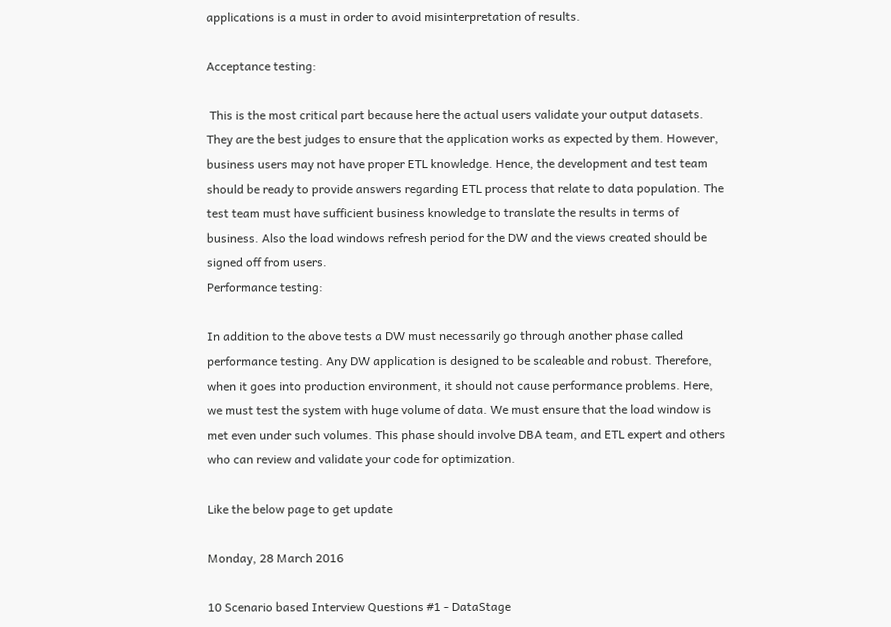applications is a must in order to avoid misinterpretation of results.

Acceptance testing:

 This is the most critical part because here the actual users validate your output datasets. They are the best judges to ensure that the application works as expected by them. However, business users may not have proper ETL knowledge. Hence, the development and test team should be ready to provide answers regarding ETL process that relate to data population. The test team must have sufficient business knowledge to translate the results in terms of business. Also the load windows refresh period for the DW and the views created should be signed off from users.
Performance testing:

In addition to the above tests a DW must necessarily go through another phase called performance testing. Any DW application is designed to be scaleable and robust. Therefore, when it goes into production environment, it should not cause performance problems. Here, we must test the system with huge volume of data. We must ensure that the load window is met even under such volumes. This phase should involve DBA team, and ETL expert and others who can review and validate your code for optimization.

Like the below page to get update

Monday, 28 March 2016

10 Scenario based Interview Questions #1 - DataStage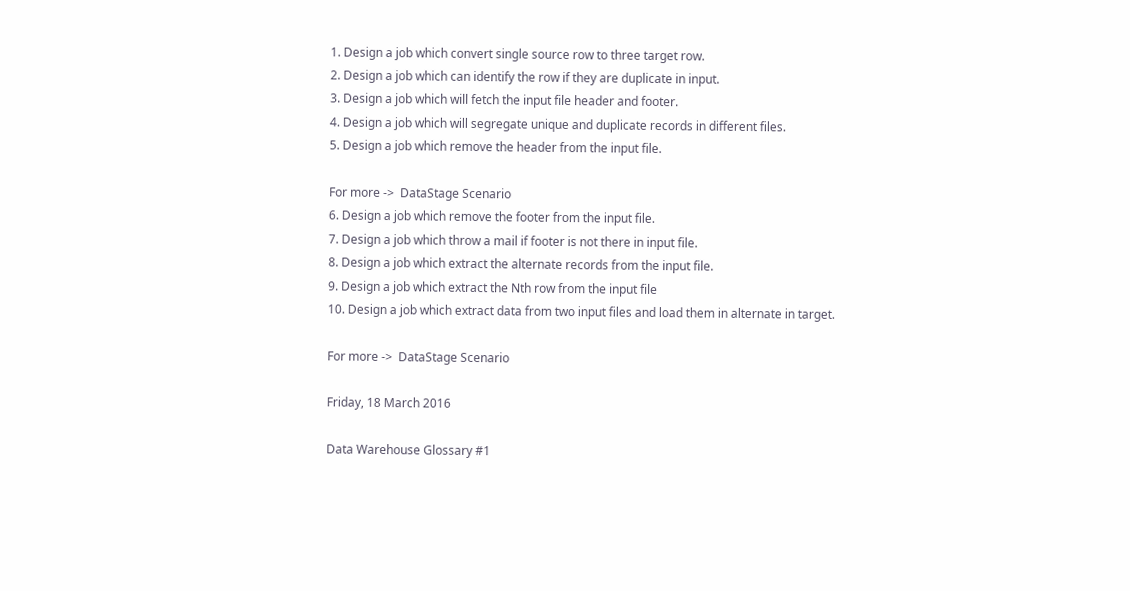1. Design a job which convert single source row to three target row.
2. Design a job which can identify the row if they are duplicate in input.
3. Design a job which will fetch the input file header and footer.
4. Design a job which will segregate unique and duplicate records in different files.
5. Design a job which remove the header from the input file.

For more ->  DataStage Scenario
6. Design a job which remove the footer from the input file.
7. Design a job which throw a mail if footer is not there in input file.
8. Design a job which extract the alternate records from the input file.
9. Design a job which extract the Nth row from the input file
10. Design a job which extract data from two input files and load them in alternate in target.

For more ->  DataStage Scenario

Friday, 18 March 2016

Data Warehouse Glossary #1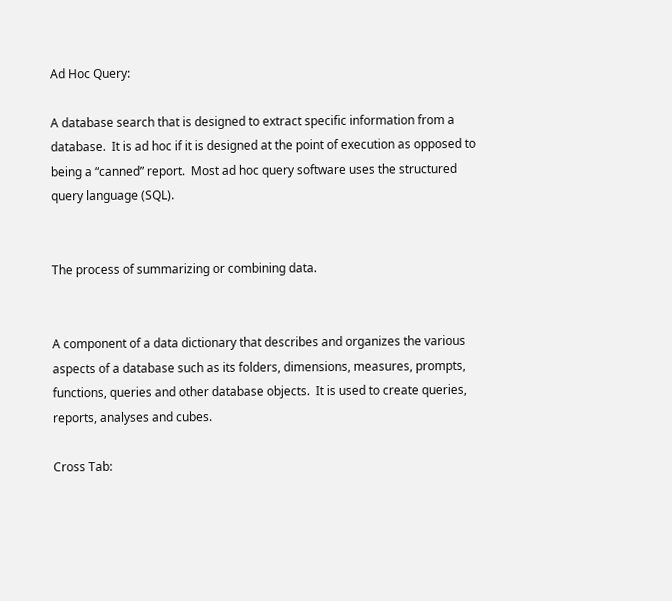Ad Hoc Query:

A database search that is designed to extract specific information from a database.  It is ad hoc if it is designed at the point of execution as opposed to being a “canned” report.  Most ad hoc query software uses the structured query language (SQL).


The process of summarizing or combining data.


A component of a data dictionary that describes and organizes the various aspects of a database such as its folders, dimensions, measures, prompts, functions, queries and other database objects.  It is used to create queries, reports, analyses and cubes.

Cross Tab: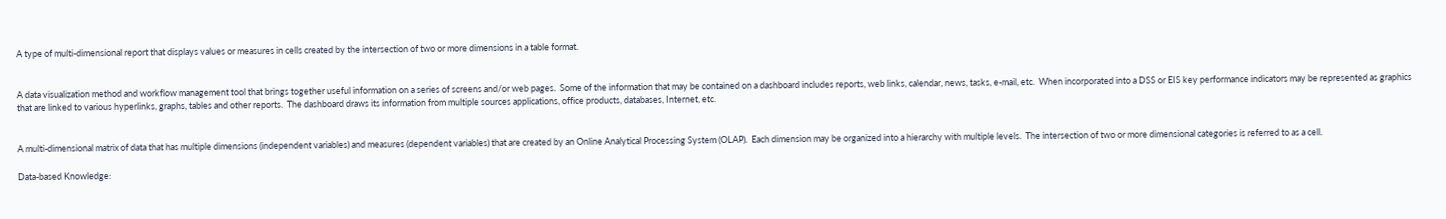A type of multi-dimensional report that displays values or measures in cells created by the intersection of two or more dimensions in a table format.


A data visualization method and workflow management tool that brings together useful information on a series of screens and/or web pages.  Some of the information that may be contained on a dashboard includes reports, web links, calendar, news, tasks, e-mail, etc.  When incorporated into a DSS or EIS key performance indicators may be represented as graphics that are linked to various hyperlinks, graphs, tables and other reports.  The dashboard draws its information from multiple sources applications, office products, databases, Internet, etc.


A multi-dimensional matrix of data that has multiple dimensions (independent variables) and measures (dependent variables) that are created by an Online Analytical Processing System (OLAP).  Each dimension may be organized into a hierarchy with multiple levels.  The intersection of two or more dimensional categories is referred to as a cell.

Data-based Knowledge: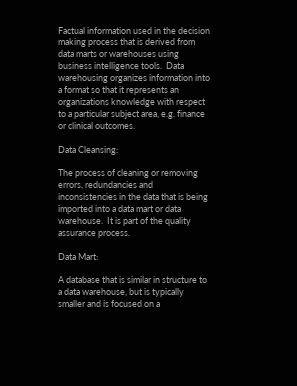Factual information used in the decision making process that is derived from data marts or warehouses using business intelligence tools.  Data warehousing organizes information into a format so that it represents an organizations knowledge with respect to a particular subject area, e.g. finance or clinical outcomes.

Data Cleansing:

The process of cleaning or removing errors, redundancies and inconsistencies in the data that is being imported into a data mart or data warehouse.  It is part of the quality assurance process.

Data Mart:

A database that is similar in structure to a data warehouse, but is typically smaller and is focused on a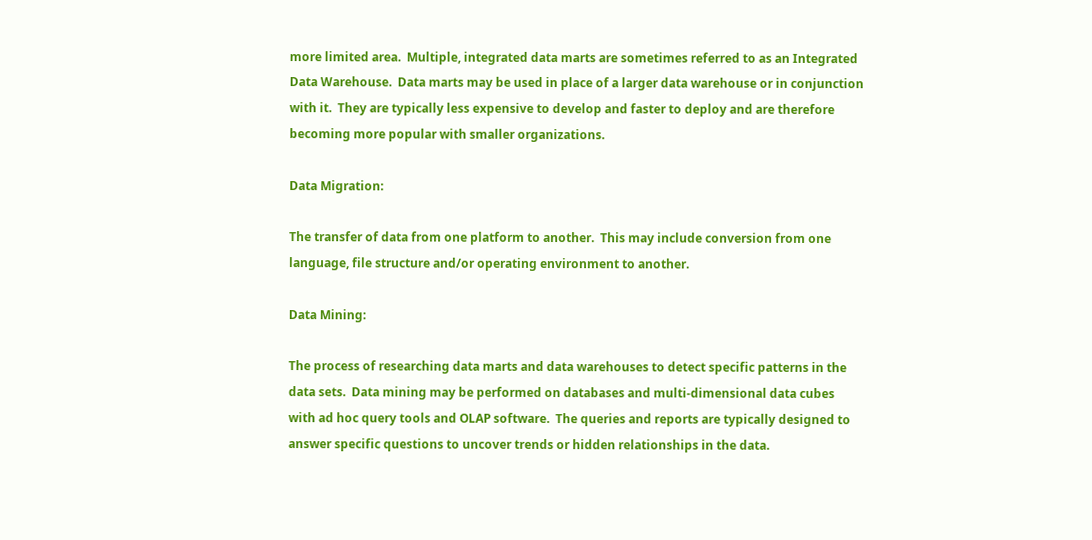more limited area.  Multiple, integrated data marts are sometimes referred to as an Integrated Data Warehouse.  Data marts may be used in place of a larger data warehouse or in conjunction with it.  They are typically less expensive to develop and faster to deploy and are therefore becoming more popular with smaller organizations.

Data Migration:

The transfer of data from one platform to another.  This may include conversion from one language, file structure and/or operating environment to another.

Data Mining:

The process of researching data marts and data warehouses to detect specific patterns in the data sets.  Data mining may be performed on databases and multi-dimensional data cubes with ad hoc query tools and OLAP software.  The queries and reports are typically designed to answer specific questions to uncover trends or hidden relationships in the data.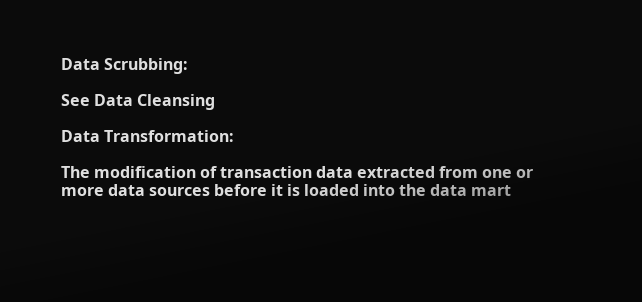Data Scrubbing:

See Data Cleansing

Data Transformation:

The modification of transaction data extracted from one or more data sources before it is loaded into the data mart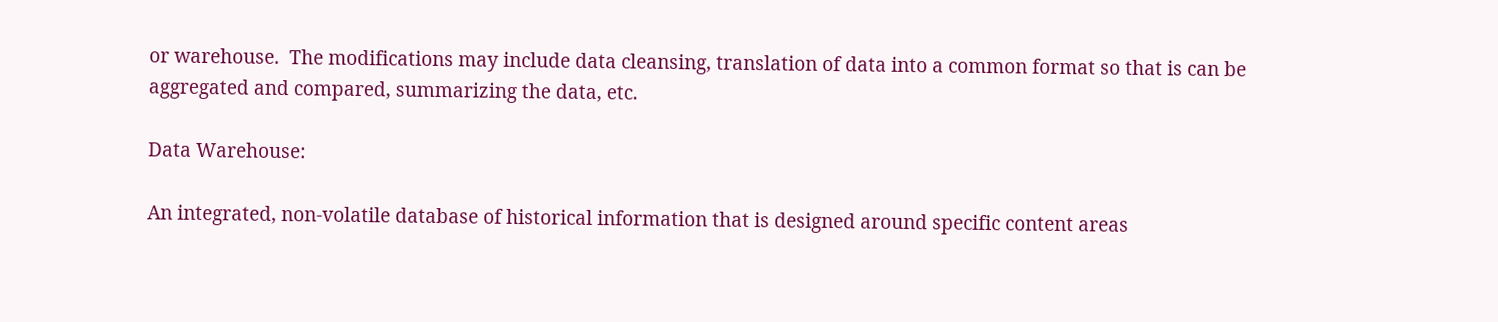or warehouse.  The modifications may include data cleansing, translation of data into a common format so that is can be aggregated and compared, summarizing the data, etc.

Data Warehouse:

An integrated, non-volatile database of historical information that is designed around specific content areas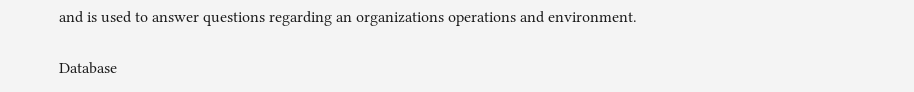and is used to answer questions regarding an organizations operations and environment.

Database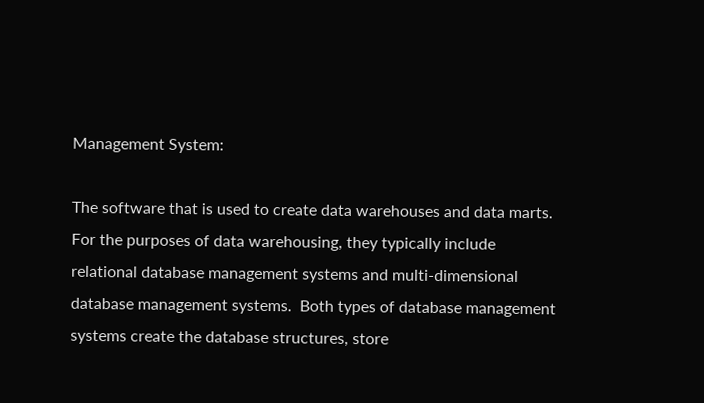Management System:

The software that is used to create data warehouses and data marts.  For the purposes of data warehousing, they typically include relational database management systems and multi-dimensional database management systems.  Both types of database management systems create the database structures, store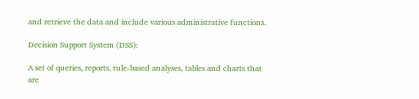and retrieve the data and include various administrative functions.

Decision Support System (DSS):

A set of queries, reports, rule-based analyses, tables and charts that are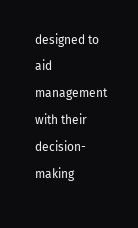designed to aid management with their decision-making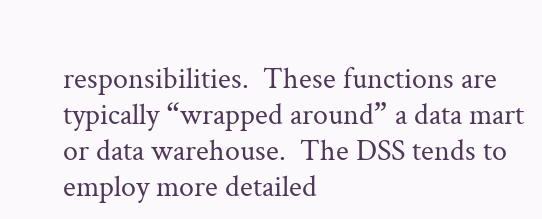responsibilities.  These functions are typically “wrapped around” a data mart or data warehouse.  The DSS tends to employ more detailed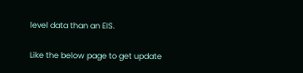level data than an EIS.

Like the below page to get update